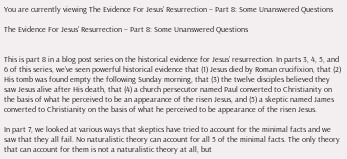You are currently viewing The Evidence For Jesus’ Resurrection – Part 8: Some Unanswered Questions

The Evidence For Jesus’ Resurrection – Part 8: Some Unanswered Questions


This is part 8 in a blog post series on the historical evidence for Jesus’ resurrection. In parts 3, 4, 5, and 6 of this series, we’ve seen powerful historical evidence that (1) Jesus died by Roman crucifixion, that (2) His tomb was found empty the following Sunday morning, that (3) the twelve disciples believed they saw Jesus alive after His death, that (4) a church persecutor named Paul converted to Christianity on the basis of what he perceived to be an appearance of the risen Jesus, and (5) a skeptic named James converted to Christianity on the basis of what he perceived to be appearance of the risen Jesus.

In part 7, we looked at various ways that skeptics have tried to account for the minimal facts and we saw that they all fail. No naturalistic theory can account for all 5 of the minimal facts. The only theory that can account for them is not a naturalistic theory at all, but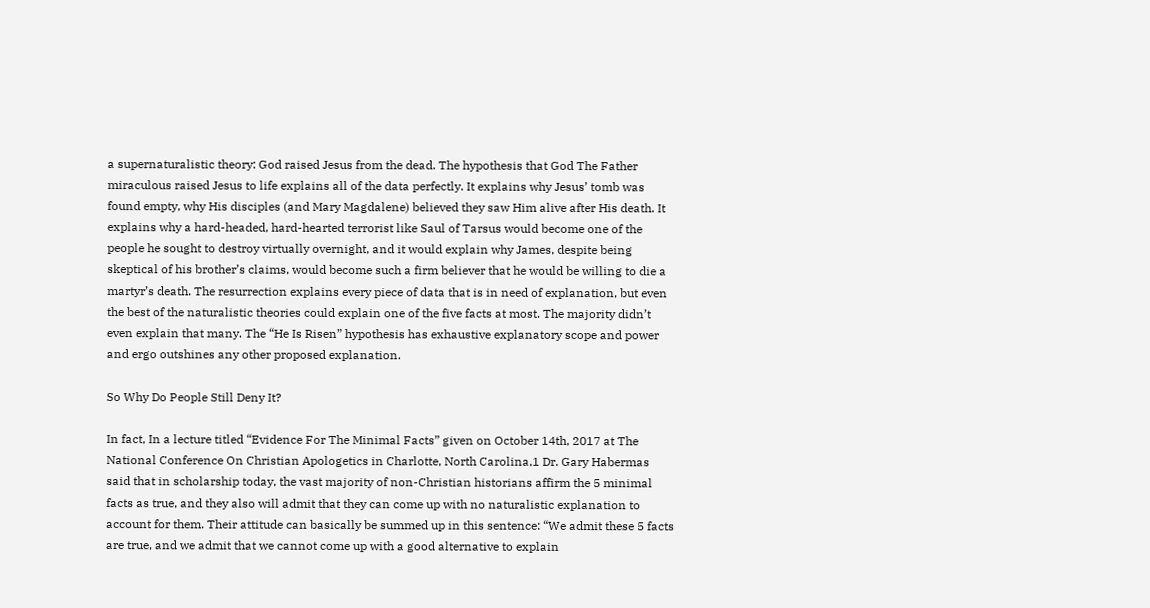a supernaturalistic theory: God raised Jesus from the dead. The hypothesis that God The Father miraculous raised Jesus to life explains all of the data perfectly. It explains why Jesus’ tomb was found empty, why His disciples (and Mary Magdalene) believed they saw Him alive after His death. It explains why a hard-headed, hard-hearted terrorist like Saul of Tarsus would become one of the people he sought to destroy virtually overnight, and it would explain why James, despite being skeptical of his brother’s claims, would become such a firm believer that he would be willing to die a martyr’s death. The resurrection explains every piece of data that is in need of explanation, but even the best of the naturalistic theories could explain one of the five facts at most. The majority didn’t even explain that many. The “He Is Risen” hypothesis has exhaustive explanatory scope and power and ergo outshines any other proposed explanation.

So Why Do People Still Deny It?

In fact, In a lecture titled “Evidence For The Minimal Facts” given on October 14th, 2017 at The National Conference On Christian Apologetics in Charlotte, North Carolina,1 Dr. Gary Habermas said that in scholarship today, the vast majority of non-Christian historians affirm the 5 minimal facts as true, and they also will admit that they can come up with no naturalistic explanation to account for them. Their attitude can basically be summed up in this sentence: “We admit these 5 facts are true, and we admit that we cannot come up with a good alternative to explain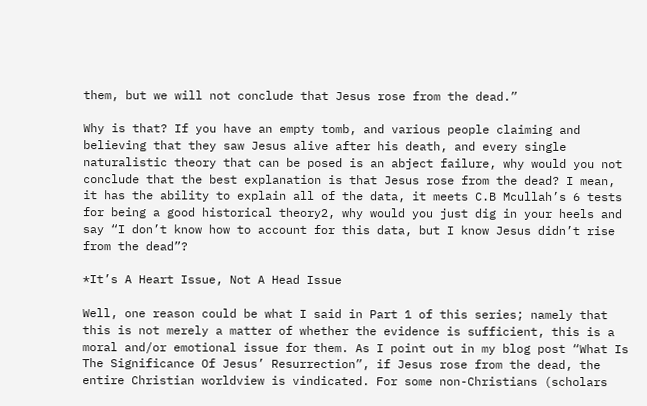them, but we will not conclude that Jesus rose from the dead.”

Why is that? If you have an empty tomb, and various people claiming and believing that they saw Jesus alive after his death, and every single naturalistic theory that can be posed is an abject failure, why would you not conclude that the best explanation is that Jesus rose from the dead? I mean, it has the ability to explain all of the data, it meets C.B Mcullah’s 6 tests for being a good historical theory2, why would you just dig in your heels and say “I don’t know how to account for this data, but I know Jesus didn’t rise from the dead”?

*It’s A Heart Issue, Not A Head Issue

Well, one reason could be what I said in Part 1 of this series; namely that this is not merely a matter of whether the evidence is sufficient, this is a moral and/or emotional issue for them. As I point out in my blog post “What Is The Significance Of Jesus’ Resurrection”, if Jesus rose from the dead, the entire Christian worldview is vindicated. For some non-Christians (scholars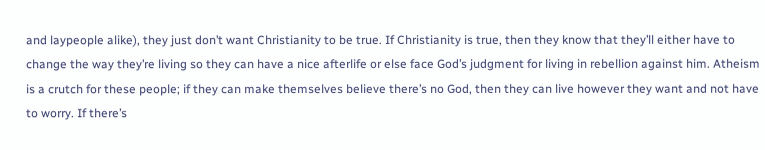and laypeople alike), they just don’t want Christianity to be true. If Christianity is true, then they know that they’ll either have to change the way they’re living so they can have a nice afterlife or else face God’s judgment for living in rebellion against him. Atheism is a crutch for these people; if they can make themselves believe there’s no God, then they can live however they want and not have to worry. If there’s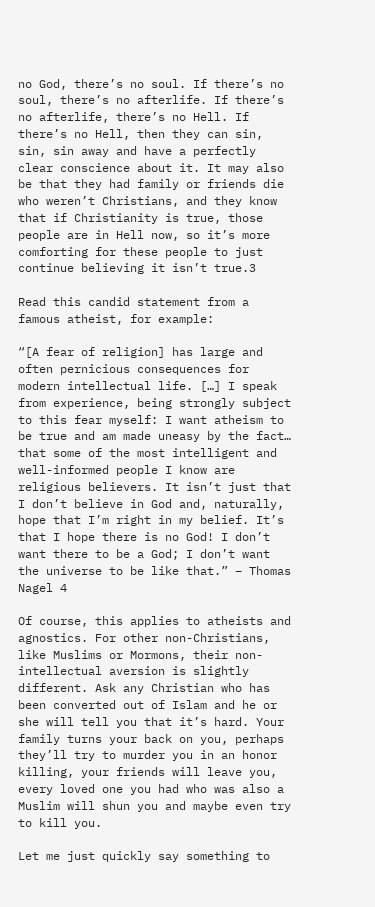no God, there’s no soul. If there’s no soul, there’s no afterlife. If there’s no afterlife, there’s no Hell. If there’s no Hell, then they can sin, sin, sin away and have a perfectly clear conscience about it. It may also be that they had family or friends die who weren’t Christians, and they know that if Christianity is true, those people are in Hell now, so it’s more comforting for these people to just continue believing it isn’t true.3

Read this candid statement from a famous atheist, for example:

“[A fear of religion] has large and often pernicious consequences for modern intellectual life. […] I speak from experience, being strongly subject to this fear myself: I want atheism to be true and am made uneasy by the fact… that some of the most intelligent and well-informed people I know are religious believers. It isn’t just that I don’t believe in God and, naturally, hope that I’m right in my belief. It’s that I hope there is no God! I don’t want there to be a God; I don’t want the universe to be like that.” – Thomas Nagel 4

Of course, this applies to atheists and agnostics. For other non-Christians, like Muslims or Mormons, their non-intellectual aversion is slightly different. Ask any Christian who has been converted out of Islam and he or she will tell you that it’s hard. Your family turns your back on you, perhaps they’ll try to murder you in an honor killing, your friends will leave you, every loved one you had who was also a Muslim will shun you and maybe even try to kill you.

Let me just quickly say something to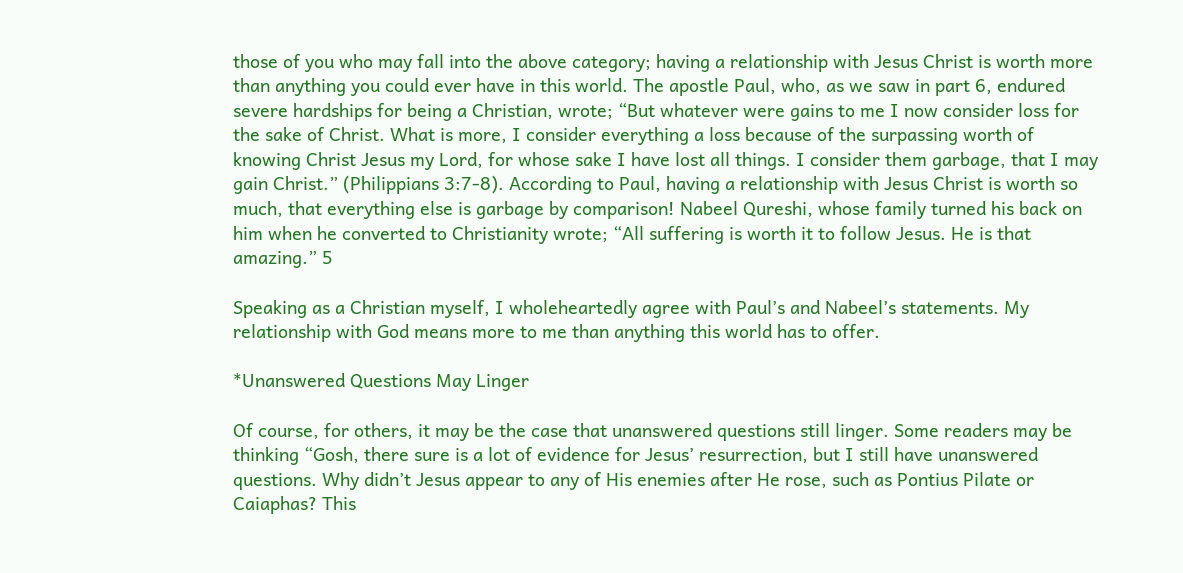those of you who may fall into the above category; having a relationship with Jesus Christ is worth more than anything you could ever have in this world. The apostle Paul, who, as we saw in part 6, endured severe hardships for being a Christian, wrote; “But whatever were gains to me I now consider loss for the sake of Christ. What is more, I consider everything a loss because of the surpassing worth of knowing Christ Jesus my Lord, for whose sake I have lost all things. I consider them garbage, that I may gain Christ.” (Philippians 3:7-8). According to Paul, having a relationship with Jesus Christ is worth so much, that everything else is garbage by comparison! Nabeel Qureshi, whose family turned his back on him when he converted to Christianity wrote; “All suffering is worth it to follow Jesus. He is that amazing.” 5

Speaking as a Christian myself, I wholeheartedly agree with Paul’s and Nabeel’s statements. My relationship with God means more to me than anything this world has to offer.

*Unanswered Questions May Linger

Of course, for others, it may be the case that unanswered questions still linger. Some readers may be thinking “Gosh, there sure is a lot of evidence for Jesus’ resurrection, but I still have unanswered questions. Why didn’t Jesus appear to any of His enemies after He rose, such as Pontius Pilate or Caiaphas? This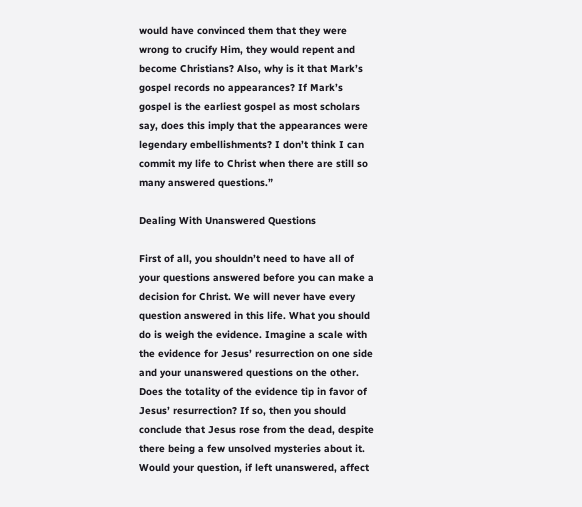would have convinced them that they were wrong to crucify Him, they would repent and become Christians? Also, why is it that Mark’s gospel records no appearances? If Mark’s gospel is the earliest gospel as most scholars say, does this imply that the appearances were legendary embellishments? I don’t think I can commit my life to Christ when there are still so many answered questions.”

Dealing With Unanswered Questions

First of all, you shouldn’t need to have all of your questions answered before you can make a decision for Christ. We will never have every question answered in this life. What you should do is weigh the evidence. Imagine a scale with the evidence for Jesus’ resurrection on one side and your unanswered questions on the other. Does the totality of the evidence tip in favor of Jesus’ resurrection? If so, then you should conclude that Jesus rose from the dead, despite there being a few unsolved mysteries about it. Would your question, if left unanswered, affect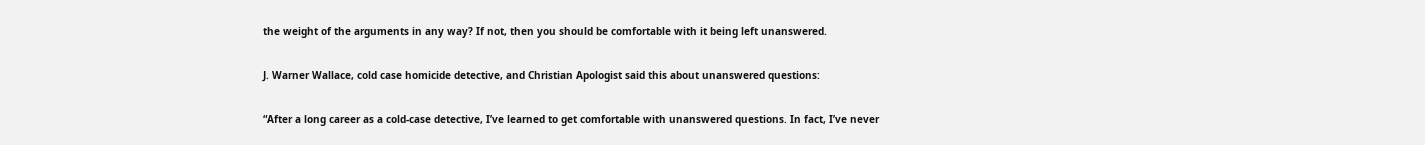the weight of the arguments in any way? If not, then you should be comfortable with it being left unanswered.

J. Warner Wallace, cold case homicide detective, and Christian Apologist said this about unanswered questions:

“After a long career as a cold-case detective, I’ve learned to get comfortable with unanswered questions. In fact, I’ve never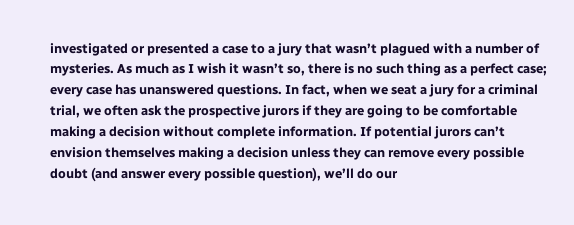investigated or presented a case to a jury that wasn’t plagued with a number of mysteries. As much as I wish it wasn’t so, there is no such thing as a perfect case; every case has unanswered questions. In fact, when we seat a jury for a criminal trial, we often ask the prospective jurors if they are going to be comfortable making a decision without complete information. If potential jurors can’t envision themselves making a decision unless they can remove every possible doubt (and answer every possible question), we’ll do our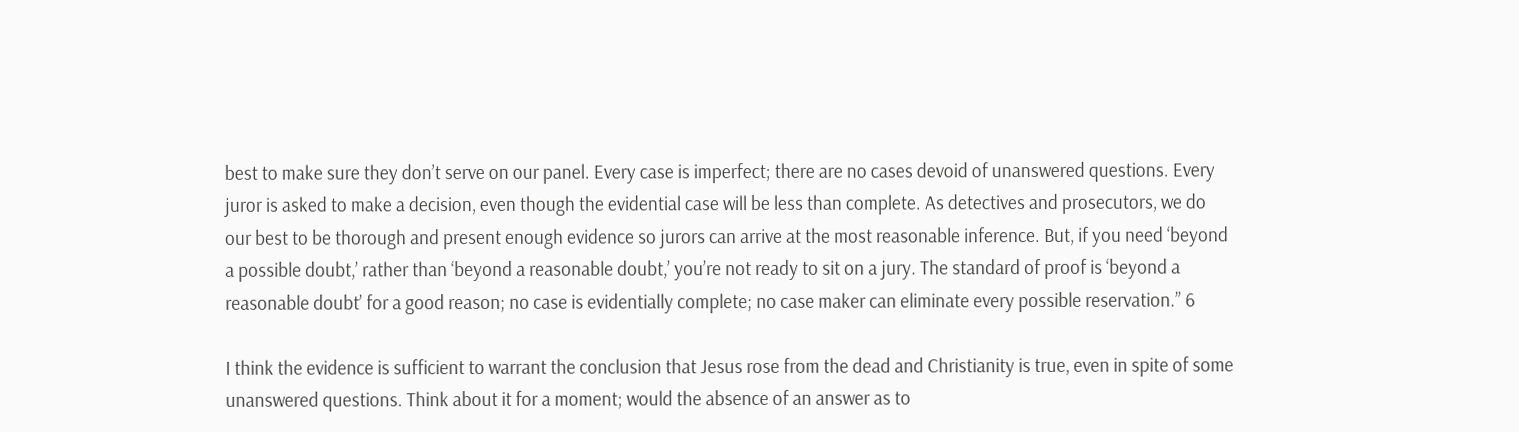best to make sure they don’t serve on our panel. Every case is imperfect; there are no cases devoid of unanswered questions. Every juror is asked to make a decision, even though the evidential case will be less than complete. As detectives and prosecutors, we do our best to be thorough and present enough evidence so jurors can arrive at the most reasonable inference. But, if you need ‘beyond a possible doubt,’ rather than ‘beyond a reasonable doubt,’ you’re not ready to sit on a jury. The standard of proof is ‘beyond a reasonable doubt’ for a good reason; no case is evidentially complete; no case maker can eliminate every possible reservation.” 6

I think the evidence is sufficient to warrant the conclusion that Jesus rose from the dead and Christianity is true, even in spite of some unanswered questions. Think about it for a moment; would the absence of an answer as to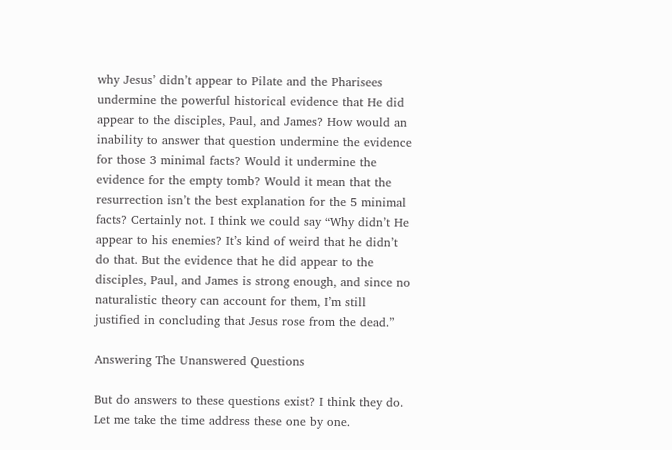why Jesus’ didn’t appear to Pilate and the Pharisees undermine the powerful historical evidence that He did appear to the disciples, Paul, and James? How would an inability to answer that question undermine the evidence for those 3 minimal facts? Would it undermine the evidence for the empty tomb? Would it mean that the resurrection isn’t the best explanation for the 5 minimal facts? Certainly not. I think we could say “Why didn’t He appear to his enemies? It’s kind of weird that he didn’t do that. But the evidence that he did appear to the disciples, Paul, and James is strong enough, and since no naturalistic theory can account for them, I’m still justified in concluding that Jesus rose from the dead.”

Answering The Unanswered Questions

But do answers to these questions exist? I think they do. Let me take the time address these one by one.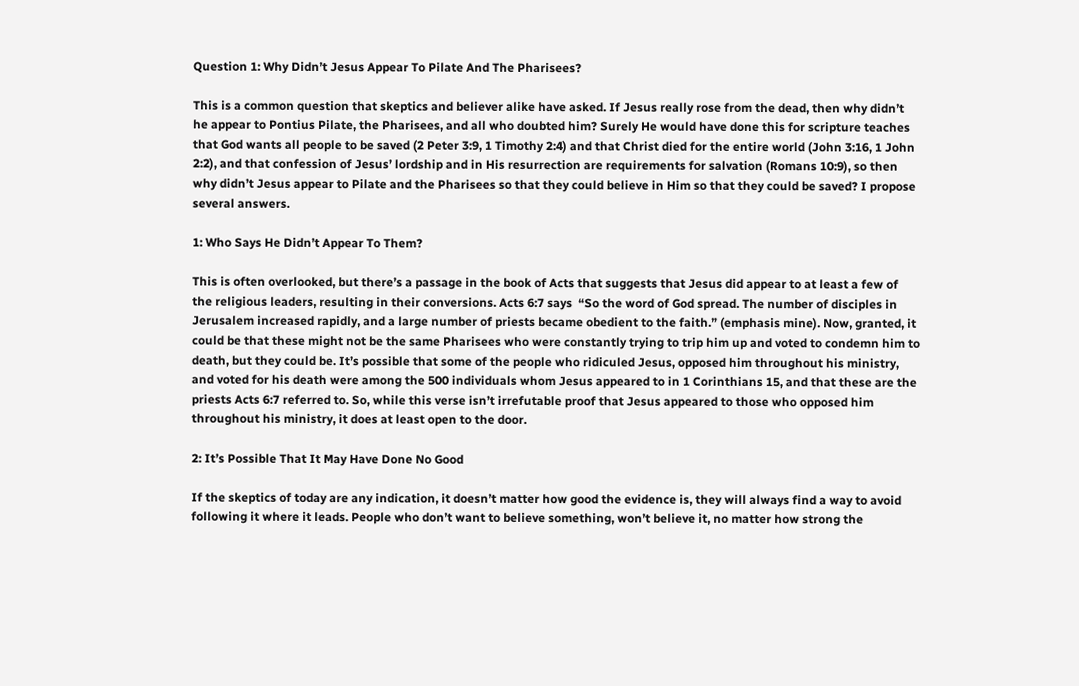Question 1: Why Didn’t Jesus Appear To Pilate And The Pharisees?

This is a common question that skeptics and believer alike have asked. If Jesus really rose from the dead, then why didn’t he appear to Pontius Pilate, the Pharisees, and all who doubted him? Surely He would have done this for scripture teaches that God wants all people to be saved (2 Peter 3:9, 1 Timothy 2:4) and that Christ died for the entire world (John 3:16, 1 John 2:2), and that confession of Jesus’ lordship and in His resurrection are requirements for salvation (Romans 10:9), so then why didn’t Jesus appear to Pilate and the Pharisees so that they could believe in Him so that they could be saved? I propose several answers.

1: Who Says He Didn’t Appear To Them?

This is often overlooked, but there’s a passage in the book of Acts that suggests that Jesus did appear to at least a few of the religious leaders, resulting in their conversions. Acts 6:7 says  “So the word of God spread. The number of disciples in Jerusalem increased rapidly, and a large number of priests became obedient to the faith.” (emphasis mine). Now, granted, it could be that these might not be the same Pharisees who were constantly trying to trip him up and voted to condemn him to death, but they could be. It’s possible that some of the people who ridiculed Jesus, opposed him throughout his ministry, and voted for his death were among the 500 individuals whom Jesus appeared to in 1 Corinthians 15, and that these are the priests Acts 6:7 referred to. So, while this verse isn’t irrefutable proof that Jesus appeared to those who opposed him throughout his ministry, it does at least open to the door.

2: It’s Possible That It May Have Done No Good

If the skeptics of today are any indication, it doesn’t matter how good the evidence is, they will always find a way to avoid following it where it leads. People who don’t want to believe something, won’t believe it, no matter how strong the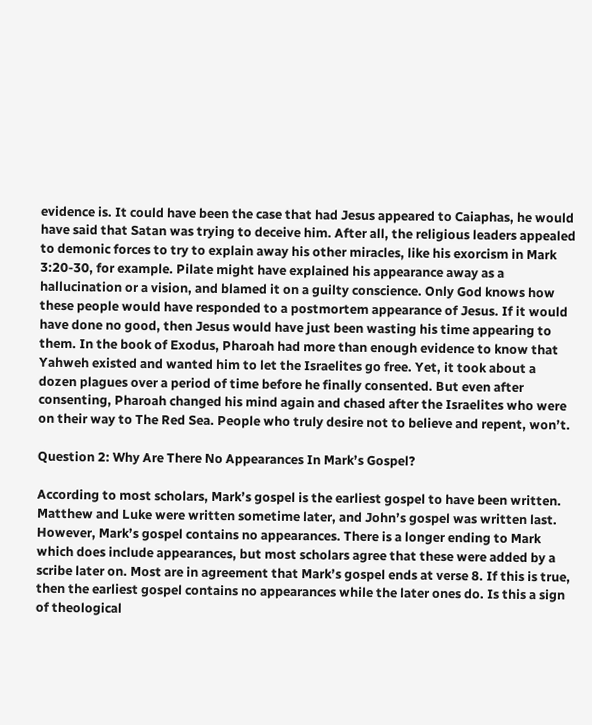evidence is. It could have been the case that had Jesus appeared to Caiaphas, he would have said that Satan was trying to deceive him. After all, the religious leaders appealed to demonic forces to try to explain away his other miracles, like his exorcism in Mark 3:20-30, for example. Pilate might have explained his appearance away as a hallucination or a vision, and blamed it on a guilty conscience. Only God knows how these people would have responded to a postmortem appearance of Jesus. If it would have done no good, then Jesus would have just been wasting his time appearing to them. In the book of Exodus, Pharoah had more than enough evidence to know that Yahweh existed and wanted him to let the Israelites go free. Yet, it took about a dozen plagues over a period of time before he finally consented. But even after consenting, Pharoah changed his mind again and chased after the Israelites who were on their way to The Red Sea. People who truly desire not to believe and repent, won’t.

Question 2: Why Are There No Appearances In Mark’s Gospel?

According to most scholars, Mark’s gospel is the earliest gospel to have been written. Matthew and Luke were written sometime later, and John’s gospel was written last. However, Mark’s gospel contains no appearances. There is a longer ending to Mark which does include appearances, but most scholars agree that these were added by a scribe later on. Most are in agreement that Mark’s gospel ends at verse 8. If this is true, then the earliest gospel contains no appearances while the later ones do. Is this a sign of theological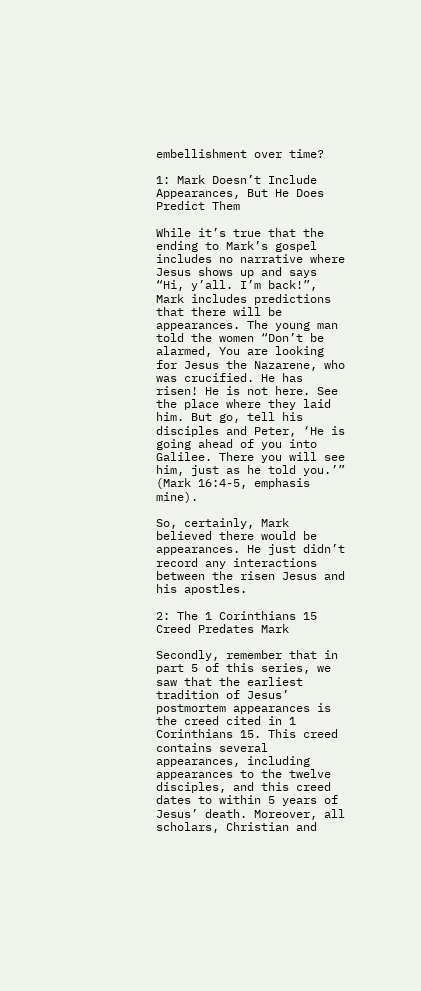embellishment over time?

1: Mark Doesn’t Include Appearances, But He Does Predict Them

While it’s true that the ending to Mark’s gospel includes no narrative where Jesus shows up and says “Hi, y’all. I’m back!”, Mark includes predictions that there will be appearances. The young man told the women “Don’t be alarmed, You are looking for Jesus the Nazarene, who was crucified. He has risen! He is not here. See the place where they laid him. But go, tell his disciples and Peter, ‘He is going ahead of you into Galilee. There you will see him, just as he told you.’” (Mark 16:4-5, emphasis mine).

So, certainly, Mark believed there would be appearances. He just didn’t record any interactions between the risen Jesus and his apostles.

2: The 1 Corinthians 15 Creed Predates Mark

Secondly, remember that in part 5 of this series, we saw that the earliest tradition of Jesus’ postmortem appearances is the creed cited in 1 Corinthians 15. This creed contains several appearances, including appearances to the twelve disciples, and this creed dates to within 5 years of Jesus’ death. Moreover, all scholars, Christian and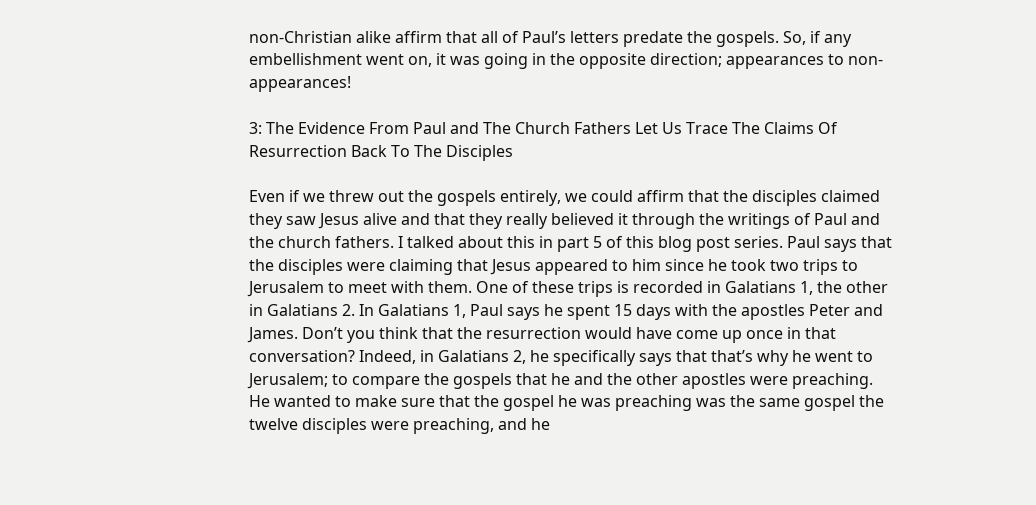non-Christian alike affirm that all of Paul’s letters predate the gospels. So, if any embellishment went on, it was going in the opposite direction; appearances to non-appearances!

3: The Evidence From Paul and The Church Fathers Let Us Trace The Claims Of Resurrection Back To The Disciples

Even if we threw out the gospels entirely, we could affirm that the disciples claimed they saw Jesus alive and that they really believed it through the writings of Paul and the church fathers. I talked about this in part 5 of this blog post series. Paul says that the disciples were claiming that Jesus appeared to him since he took two trips to Jerusalem to meet with them. One of these trips is recorded in Galatians 1, the other in Galatians 2. In Galatians 1, Paul says he spent 15 days with the apostles Peter and James. Don’t you think that the resurrection would have come up once in that conversation? Indeed, in Galatians 2, he specifically says that that’s why he went to Jerusalem; to compare the gospels that he and the other apostles were preaching. He wanted to make sure that the gospel he was preaching was the same gospel the twelve disciples were preaching, and he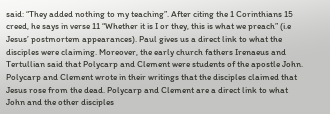said: “They added nothing to my teaching”. After citing the 1 Corinthians 15 creed, he says in verse 11 “Whether it is I or they, this is what we preach” (i.e Jesus’ postmortem appearances). Paul gives us a direct link to what the disciples were claiming. Moreover, the early church fathers Irenaeus and Tertullian said that Polycarp and Clement were students of the apostle John. Polycarp and Clement wrote in their writings that the disciples claimed that Jesus rose from the dead. Polycarp and Clement are a direct link to what John and the other disciples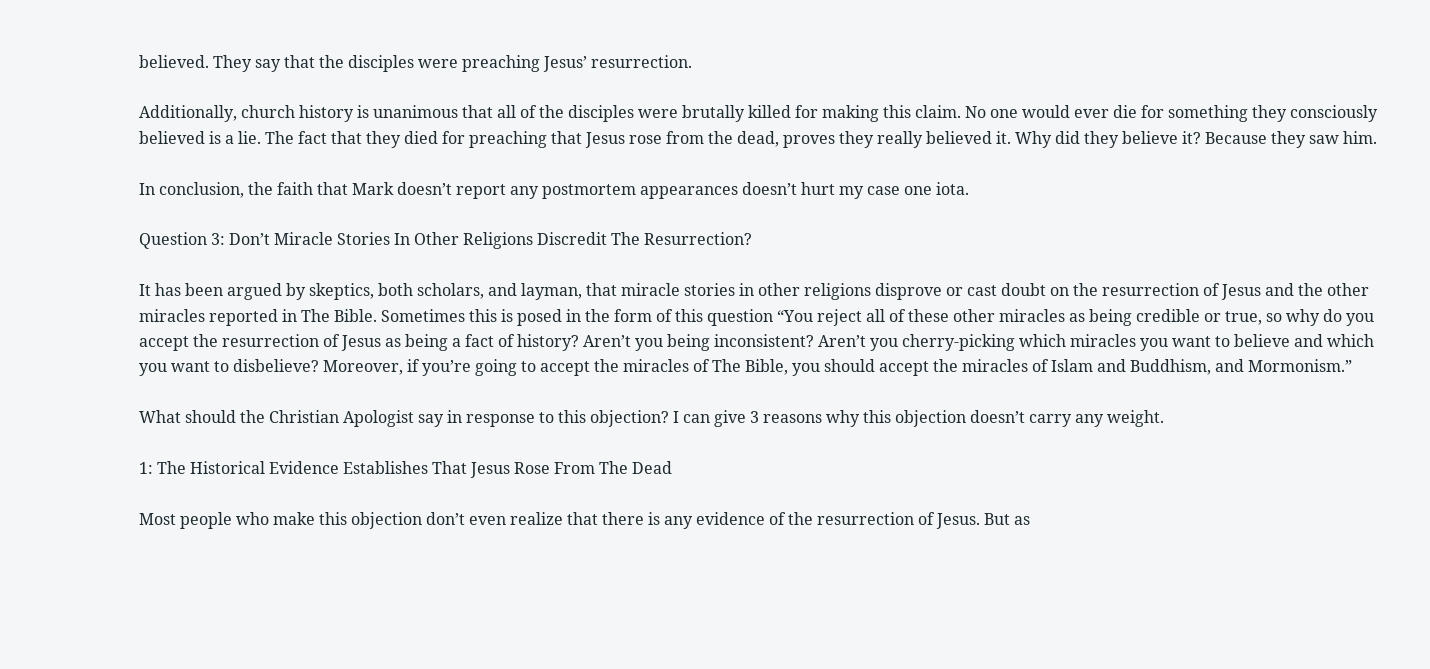believed. They say that the disciples were preaching Jesus’ resurrection.

Additionally, church history is unanimous that all of the disciples were brutally killed for making this claim. No one would ever die for something they consciously believed is a lie. The fact that they died for preaching that Jesus rose from the dead, proves they really believed it. Why did they believe it? Because they saw him.

In conclusion, the faith that Mark doesn’t report any postmortem appearances doesn’t hurt my case one iota.

Question 3: Don’t Miracle Stories In Other Religions Discredit The Resurrection?

It has been argued by skeptics, both scholars, and layman, that miracle stories in other religions disprove or cast doubt on the resurrection of Jesus and the other miracles reported in The Bible. Sometimes this is posed in the form of this question “You reject all of these other miracles as being credible or true, so why do you accept the resurrection of Jesus as being a fact of history? Aren’t you being inconsistent? Aren’t you cherry-picking which miracles you want to believe and which you want to disbelieve? Moreover, if you’re going to accept the miracles of The Bible, you should accept the miracles of Islam and Buddhism, and Mormonism.”

What should the Christian Apologist say in response to this objection? I can give 3 reasons why this objection doesn’t carry any weight.

1: The Historical Evidence Establishes That Jesus Rose From The Dead

Most people who make this objection don’t even realize that there is any evidence of the resurrection of Jesus. But as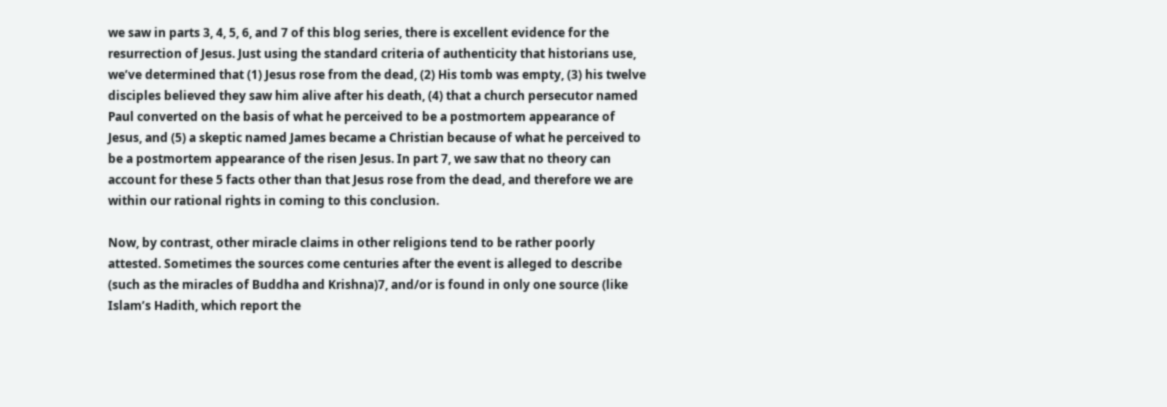we saw in parts 3, 4, 5, 6, and 7 of this blog series, there is excellent evidence for the resurrection of Jesus. Just using the standard criteria of authenticity that historians use, we’ve determined that (1) Jesus rose from the dead, (2) His tomb was empty, (3) his twelve disciples believed they saw him alive after his death, (4) that a church persecutor named Paul converted on the basis of what he perceived to be a postmortem appearance of Jesus, and (5) a skeptic named James became a Christian because of what he perceived to be a postmortem appearance of the risen Jesus. In part 7, we saw that no theory can account for these 5 facts other than that Jesus rose from the dead, and therefore we are within our rational rights in coming to this conclusion.

Now, by contrast, other miracle claims in other religions tend to be rather poorly attested. Sometimes the sources come centuries after the event is alleged to describe (such as the miracles of Buddha and Krishna)7, and/or is found in only one source (like Islam’s Hadith, which report the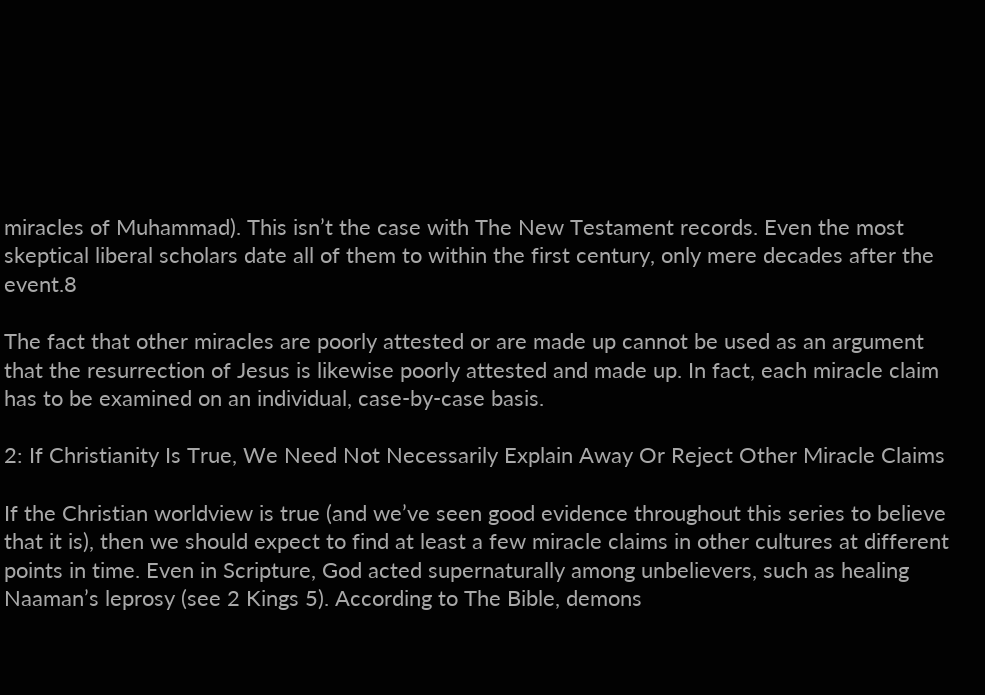miracles of Muhammad). This isn’t the case with The New Testament records. Even the most skeptical liberal scholars date all of them to within the first century, only mere decades after the event.8

The fact that other miracles are poorly attested or are made up cannot be used as an argument that the resurrection of Jesus is likewise poorly attested and made up. In fact, each miracle claim has to be examined on an individual, case-by-case basis.

2: If Christianity Is True, We Need Not Necessarily Explain Away Or Reject Other Miracle Claims

If the Christian worldview is true (and we’ve seen good evidence throughout this series to believe that it is), then we should expect to find at least a few miracle claims in other cultures at different points in time. Even in Scripture, God acted supernaturally among unbelievers, such as healing Naaman’s leprosy (see 2 Kings 5). According to The Bible, demons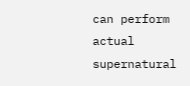can perform actual supernatural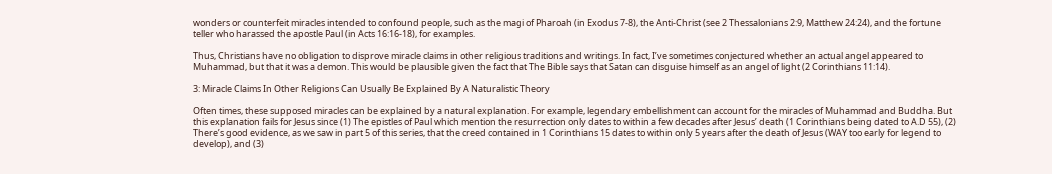wonders or counterfeit miracles intended to confound people, such as the magi of Pharoah (in Exodus 7-8), the Anti-Christ (see 2 Thessalonians 2:9, Matthew 24:24), and the fortune teller who harassed the apostle Paul (in Acts 16:16-18), for examples.

Thus, Christians have no obligation to disprove miracle claims in other religious traditions and writings. In fact, I’ve sometimes conjectured whether an actual angel appeared to Muhammad, but that it was a demon. This would be plausible given the fact that The Bible says that Satan can disguise himself as an angel of light (2 Corinthians 11:14).

3: Miracle Claims In Other Religions Can Usually Be Explained By A Naturalistic Theory

Often times, these supposed miracles can be explained by a natural explanation. For example, legendary embellishment can account for the miracles of Muhammad and Buddha. But this explanation fails for Jesus since (1) The epistles of Paul which mention the resurrection only dates to within a few decades after Jesus’ death (1 Corinthians being dated to A.D 55), (2) There’s good evidence, as we saw in part 5 of this series, that the creed contained in 1 Corinthians 15 dates to within only 5 years after the death of Jesus (WAY too early for legend to develop), and (3)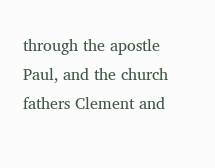through the apostle Paul, and the church fathers Clement and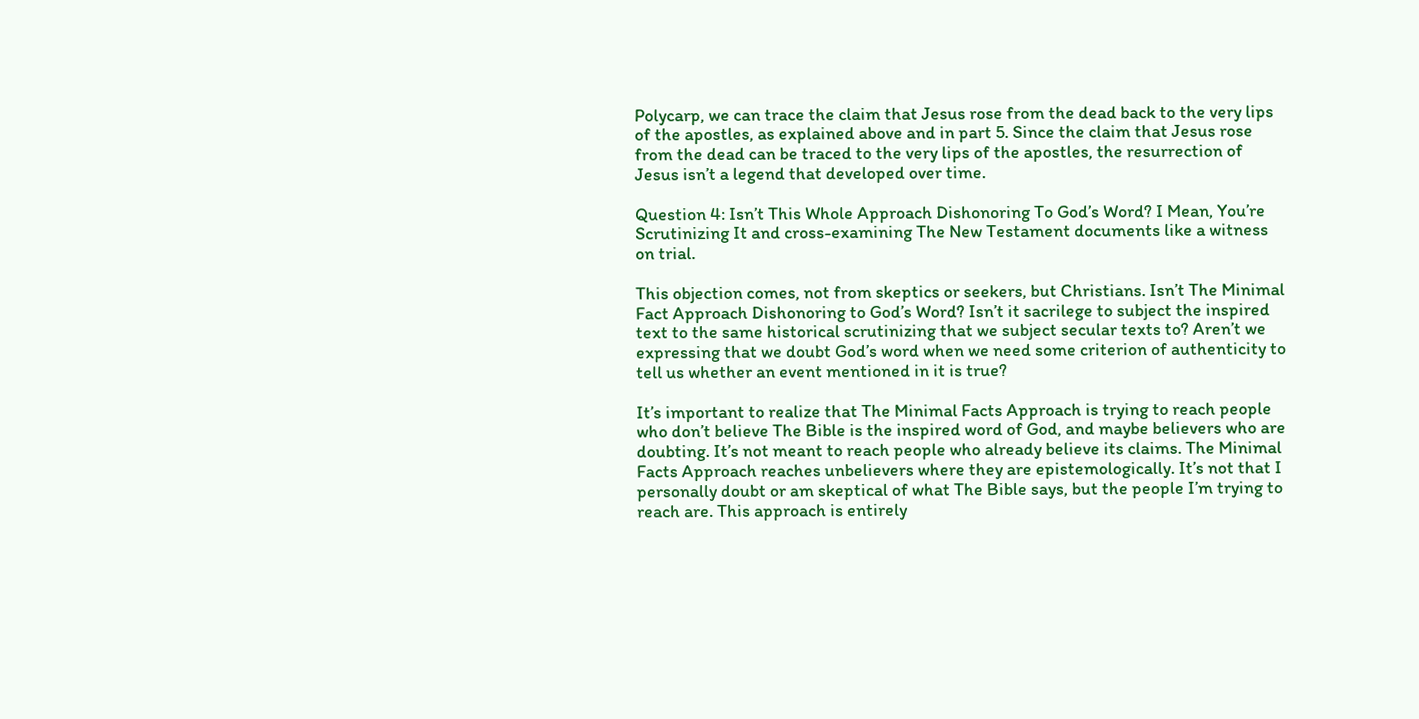Polycarp, we can trace the claim that Jesus rose from the dead back to the very lips of the apostles, as explained above and in part 5. Since the claim that Jesus rose from the dead can be traced to the very lips of the apostles, the resurrection of Jesus isn’t a legend that developed over time.

Question 4: Isn’t This Whole Approach Dishonoring To God’s Word? I Mean, You’re Scrutinizing It and cross-examining The New Testament documents like a witness on trial.

This objection comes, not from skeptics or seekers, but Christians. Isn’t The Minimal Fact Approach Dishonoring to God’s Word? Isn’t it sacrilege to subject the inspired text to the same historical scrutinizing that we subject secular texts to? Aren’t we expressing that we doubt God’s word when we need some criterion of authenticity to tell us whether an event mentioned in it is true?

It’s important to realize that The Minimal Facts Approach is trying to reach people who don’t believe The Bible is the inspired word of God, and maybe believers who are doubting. It’s not meant to reach people who already believe its claims. The Minimal Facts Approach reaches unbelievers where they are epistemologically. It’s not that I personally doubt or am skeptical of what The Bible says, but the people I’m trying to reach are. This approach is entirely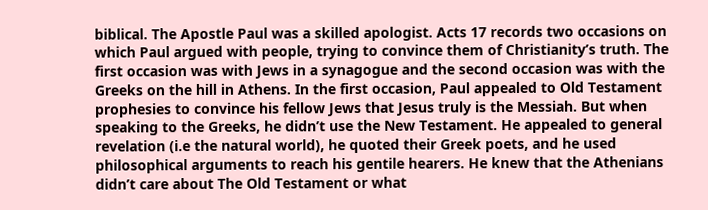biblical. The Apostle Paul was a skilled apologist. Acts 17 records two occasions on which Paul argued with people, trying to convince them of Christianity’s truth. The first occasion was with Jews in a synagogue and the second occasion was with the Greeks on the hill in Athens. In the first occasion, Paul appealed to Old Testament prophesies to convince his fellow Jews that Jesus truly is the Messiah. But when speaking to the Greeks, he didn’t use the New Testament. He appealed to general revelation (i.e the natural world), he quoted their Greek poets, and he used philosophical arguments to reach his gentile hearers. He knew that the Athenians didn’t care about The Old Testament or what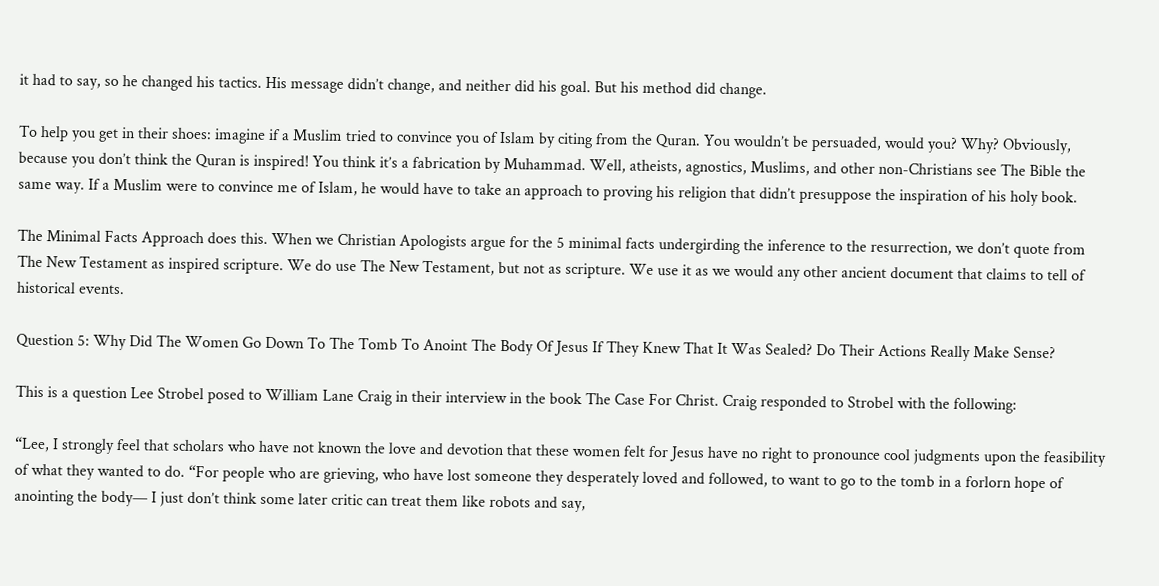it had to say, so he changed his tactics. His message didn’t change, and neither did his goal. But his method did change.

To help you get in their shoes: imagine if a Muslim tried to convince you of Islam by citing from the Quran. You wouldn’t be persuaded, would you? Why? Obviously, because you don’t think the Quran is inspired! You think it’s a fabrication by Muhammad. Well, atheists, agnostics, Muslims, and other non-Christians see The Bible the same way. If a Muslim were to convince me of Islam, he would have to take an approach to proving his religion that didn’t presuppose the inspiration of his holy book.

The Minimal Facts Approach does this. When we Christian Apologists argue for the 5 minimal facts undergirding the inference to the resurrection, we don’t quote from The New Testament as inspired scripture. We do use The New Testament, but not as scripture. We use it as we would any other ancient document that claims to tell of historical events.

Question 5: Why Did The Women Go Down To The Tomb To Anoint The Body Of Jesus If They Knew That It Was Sealed? Do Their Actions Really Make Sense?

This is a question Lee Strobel posed to William Lane Craig in their interview in the book The Case For Christ. Craig responded to Strobel with the following:

“Lee, I strongly feel that scholars who have not known the love and devotion that these women felt for Jesus have no right to pronounce cool judgments upon the feasibility of what they wanted to do. “For people who are grieving, who have lost someone they desperately loved and followed, to want to go to the tomb in a forlorn hope of anointing the body— I just don’t think some later critic can treat them like robots and say,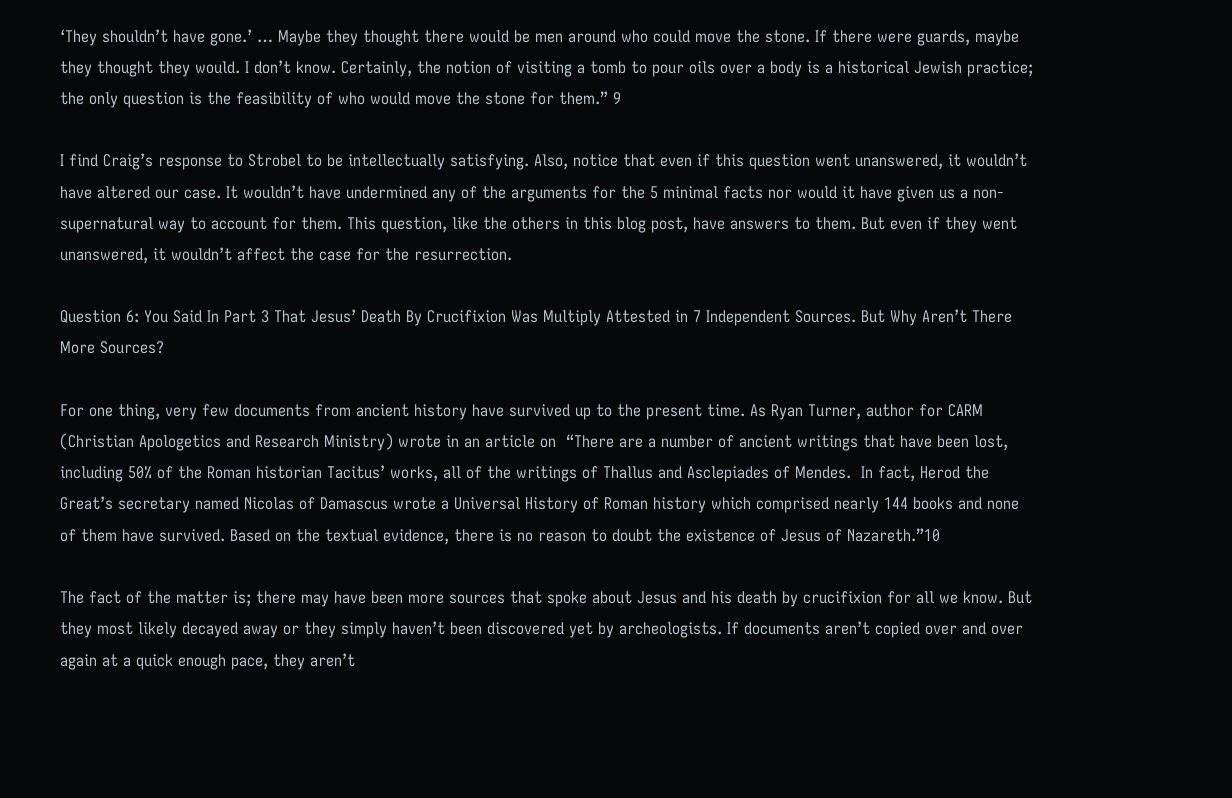‘They shouldn’t have gone.’ … Maybe they thought there would be men around who could move the stone. If there were guards, maybe they thought they would. I don’t know. Certainly, the notion of visiting a tomb to pour oils over a body is a historical Jewish practice; the only question is the feasibility of who would move the stone for them.” 9

I find Craig’s response to Strobel to be intellectually satisfying. Also, notice that even if this question went unanswered, it wouldn’t have altered our case. It wouldn’t have undermined any of the arguments for the 5 minimal facts nor would it have given us a non-supernatural way to account for them. This question, like the others in this blog post, have answers to them. But even if they went unanswered, it wouldn’t affect the case for the resurrection.

Question 6: You Said In Part 3 That Jesus’ Death By Crucifixion Was Multiply Attested in 7 Independent Sources. But Why Aren’t There More Sources?

For one thing, very few documents from ancient history have survived up to the present time. As Ryan Turner, author for CARM (Christian Apologetics and Research Ministry) wrote in an article on  “There are a number of ancient writings that have been lost, including 50% of the Roman historian Tacitus’ works, all of the writings of Thallus and Asclepiades of Mendes.  In fact, Herod the Great’s secretary named Nicolas of Damascus wrote a Universal History of Roman history which comprised nearly 144 books and none of them have survived. Based on the textual evidence, there is no reason to doubt the existence of Jesus of Nazareth.”10

The fact of the matter is; there may have been more sources that spoke about Jesus and his death by crucifixion for all we know. But they most likely decayed away or they simply haven’t been discovered yet by archeologists. If documents aren’t copied over and over again at a quick enough pace, they aren’t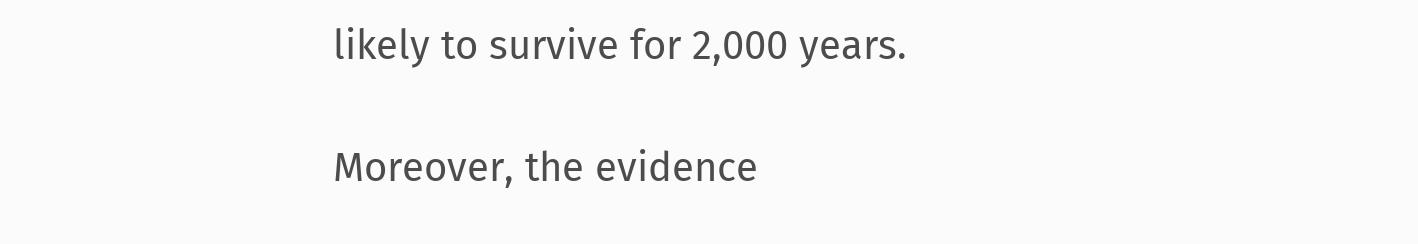likely to survive for 2,000 years.

Moreover, the evidence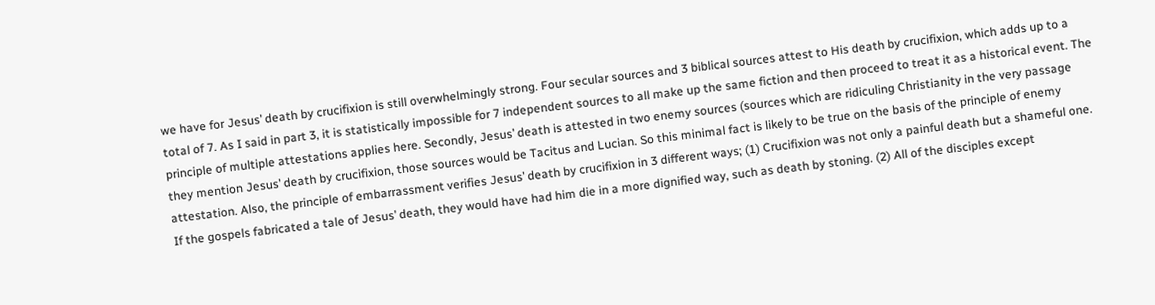we have for Jesus’ death by crucifixion is still overwhelmingly strong. Four secular sources and 3 biblical sources attest to His death by crucifixion, which adds up to a total of 7. As I said in part 3, it is statistically impossible for 7 independent sources to all make up the same fiction and then proceed to treat it as a historical event. The principle of multiple attestations applies here. Secondly, Jesus’ death is attested in two enemy sources (sources which are ridiculing Christianity in the very passage they mention Jesus’ death by crucifixion, those sources would be Tacitus and Lucian. So this minimal fact is likely to be true on the basis of the principle of enemy attestation. Also, the principle of embarrassment verifies Jesus’ death by crucifixion in 3 different ways; (1) Crucifixion was not only a painful death but a shameful one. If the gospels fabricated a tale of Jesus’ death, they would have had him die in a more dignified way, such as death by stoning. (2) All of the disciples except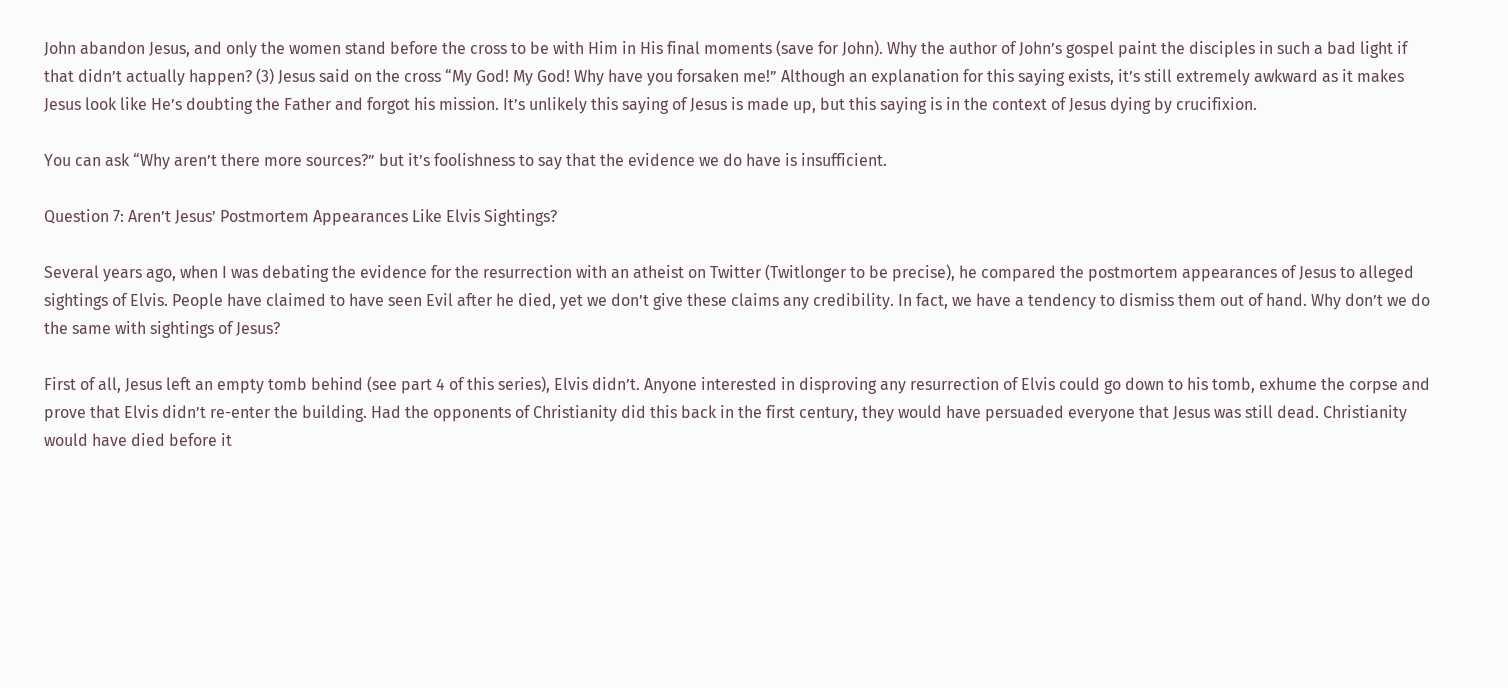John abandon Jesus, and only the women stand before the cross to be with Him in His final moments (save for John). Why the author of John’s gospel paint the disciples in such a bad light if that didn’t actually happen? (3) Jesus said on the cross “My God! My God! Why have you forsaken me!” Although an explanation for this saying exists, it’s still extremely awkward as it makes Jesus look like He’s doubting the Father and forgot his mission. It’s unlikely this saying of Jesus is made up, but this saying is in the context of Jesus dying by crucifixion.

You can ask “Why aren’t there more sources?” but it’s foolishness to say that the evidence we do have is insufficient.

Question 7: Aren’t Jesus’ Postmortem Appearances Like Elvis Sightings?

Several years ago, when I was debating the evidence for the resurrection with an atheist on Twitter (Twitlonger to be precise), he compared the postmortem appearances of Jesus to alleged sightings of Elvis. People have claimed to have seen Evil after he died, yet we don’t give these claims any credibility. In fact, we have a tendency to dismiss them out of hand. Why don’t we do the same with sightings of Jesus?

First of all, Jesus left an empty tomb behind (see part 4 of this series), Elvis didn’t. Anyone interested in disproving any resurrection of Elvis could go down to his tomb, exhume the corpse and prove that Elvis didn’t re-enter the building. Had the opponents of Christianity did this back in the first century, they would have persuaded everyone that Jesus was still dead. Christianity would have died before it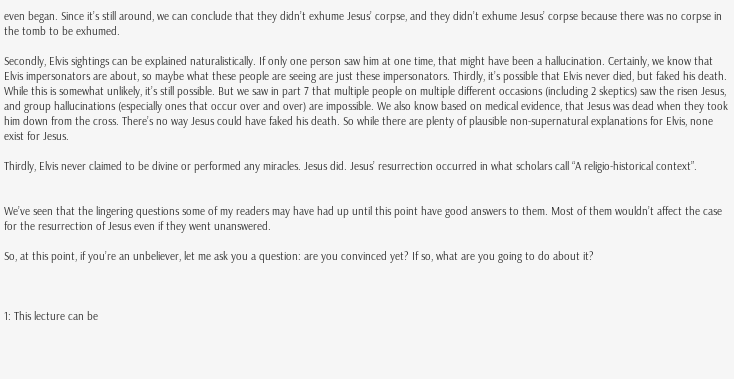even began. Since it’s still around, we can conclude that they didn’t exhume Jesus’ corpse, and they didn’t exhume Jesus’ corpse because there was no corpse in the tomb to be exhumed.

Secondly, Elvis sightings can be explained naturalistically. If only one person saw him at one time, that might have been a hallucination. Certainly, we know that Elvis impersonators are about, so maybe what these people are seeing are just these impersonators. Thirdly, it’s possible that Elvis never died, but faked his death. While this is somewhat unlikely, it’s still possible. But we saw in part 7 that multiple people on multiple different occasions (including 2 skeptics) saw the risen Jesus, and group hallucinations (especially ones that occur over and over) are impossible. We also know based on medical evidence, that Jesus was dead when they took him down from the cross. There’s no way Jesus could have faked his death. So while there are plenty of plausible non-supernatural explanations for Elvis, none exist for Jesus.

Thirdly, Elvis never claimed to be divine or performed any miracles. Jesus did. Jesus’ resurrection occurred in what scholars call “A religio-historical context”.


We’ve seen that the lingering questions some of my readers may have had up until this point have good answers to them. Most of them wouldn’t affect the case for the resurrection of Jesus even if they went unanswered.

So, at this point, if you’re an unbeliever, let me ask you a question: are you convinced yet? If so, what are you going to do about it?



1: This lecture can be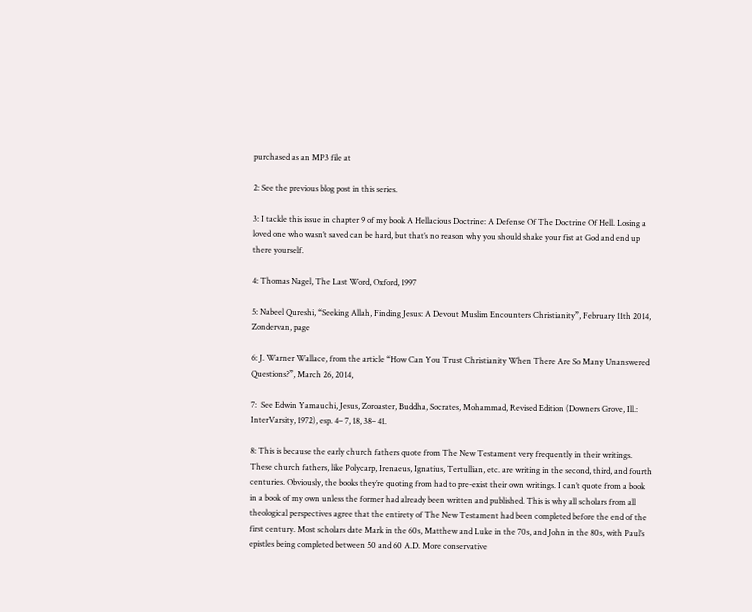purchased as an MP3 file at

2: See the previous blog post in this series.

3: I tackle this issue in chapter 9 of my book A Hellacious Doctrine: A Defense Of The Doctrine Of Hell. Losing a loved one who wasn’t saved can be hard, but that’s no reason why you should shake your fist at God and end up there yourself.

4: Thomas Nagel, The Last Word, Oxford, 1997

5: Nabeel Qureshi, “Seeking Allah, Finding Jesus: A Devout Muslim Encounters Christianity”, February 11th 2014, Zondervan, page

6: J. Warner Wallace, from the article “How Can You Trust Christianity When There Are So Many Unanswered Questions?”, March 26, 2014,

7:  See Edwin Yamauchi, Jesus, Zoroaster, Buddha, Socrates, Mohammad, Revised Edition (Downers Grove, Ill.: InterVarsity, 1972), esp. 4– 7, 18, 38– 41.

8: This is because the early church fathers quote from The New Testament very frequently in their writings. These church fathers, like Polycarp, Irenaeus, Ignatius, Tertullian, etc. are writing in the second, third, and fourth centuries. Obviously, the books they’re quoting from had to pre-exist their own writings. I can’t quote from a book in a book of my own unless the former had already been written and published. This is why all scholars from all theological perspectives agree that the entirety of The New Testament had been completed before the end of the first century. Most scholars date Mark in the 60s, Matthew and Luke in the 70s, and John in the 80s, with Paul’s epistles being completed between 50 and 60 A.D. More conservative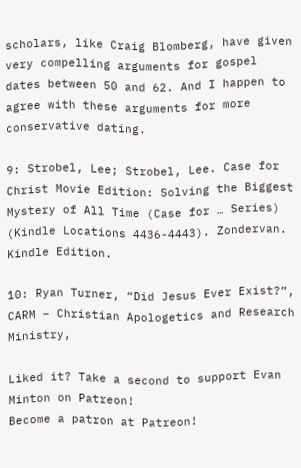scholars, like Craig Blomberg, have given very compelling arguments for gospel dates between 50 and 62. And I happen to agree with these arguments for more conservative dating.

9: Strobel, Lee; Strobel, Lee. Case for Christ Movie Edition: Solving the Biggest Mystery of All Time (Case for … Series) (Kindle Locations 4436-4443). Zondervan. Kindle Edition.

10: Ryan Turner, “Did Jesus Ever Exist?”, CARM – Christian Apologetics and Research Ministry,

Liked it? Take a second to support Evan Minton on Patreon!
Become a patron at Patreon!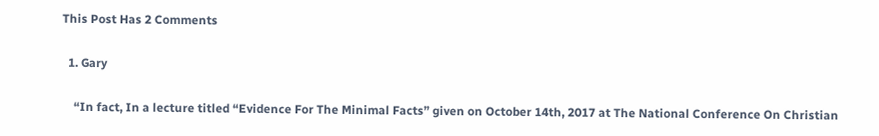This Post Has 2 Comments

  1. Gary

    “In fact, In a lecture titled “Evidence For The Minimal Facts” given on October 14th, 2017 at The National Conference On Christian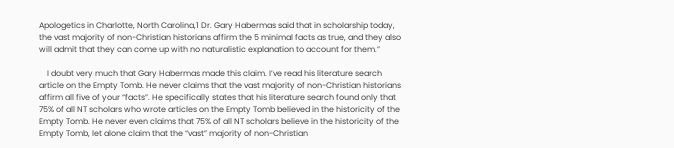Apologetics in Charlotte, North Carolina,1 Dr. Gary Habermas said that in scholarship today, the vast majority of non-Christian historians affirm the 5 minimal facts as true, and they also will admit that they can come up with no naturalistic explanation to account for them.”

    I doubt very much that Gary Habermas made this claim. I’ve read his literature search article on the Empty Tomb. He never claims that the vast majority of non-Christian historians affirm all five of your “facts”. He specifically states that his literature search found only that 75% of all NT scholars who wrote articles on the Empty Tomb believed in the historicity of the Empty Tomb. He never even claims that 75% of all NT scholars believe in the historicity of the Empty Tomb, let alone claim that the “vast” majority of non-Christian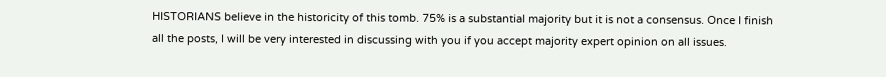HISTORIANS believe in the historicity of this tomb. 75% is a substantial majority but it is not a consensus. Once I finish all the posts, I will be very interested in discussing with you if you accept majority expert opinion on all issues.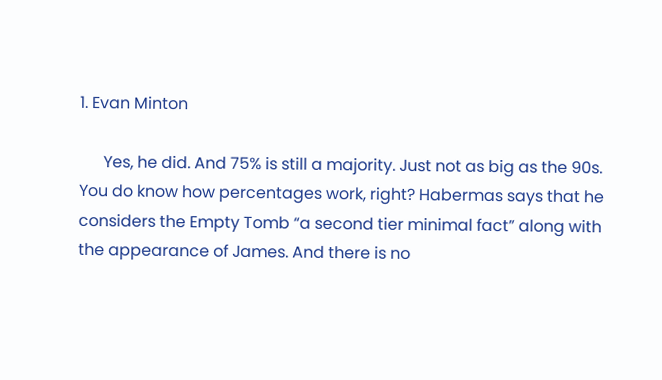1. Evan Minton

      Yes, he did. And 75% is still a majority. Just not as big as the 90s. You do know how percentages work, right? Habermas says that he considers the Empty Tomb “a second tier minimal fact” along with the appearance of James. And there is no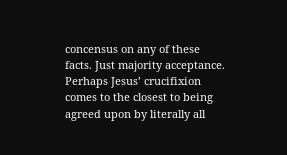concensus on any of these facts. Just majority acceptance. Perhaps Jesus’ crucifixion comes to the closest to being agreed upon by literally all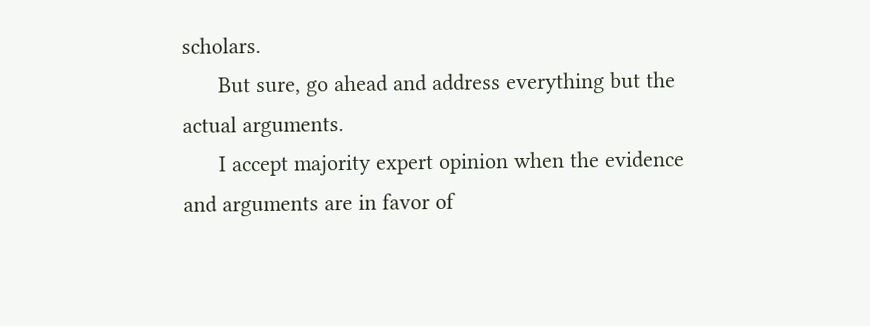scholars.
      But sure, go ahead and address everything but the actual arguments.
      I accept majority expert opinion when the evidence and arguments are in favor of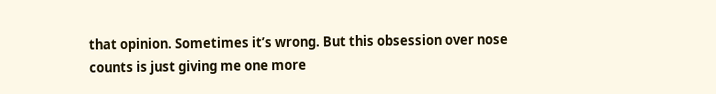that opinion. Sometimes it’s wrong. But this obsession over nose counts is just giving me one more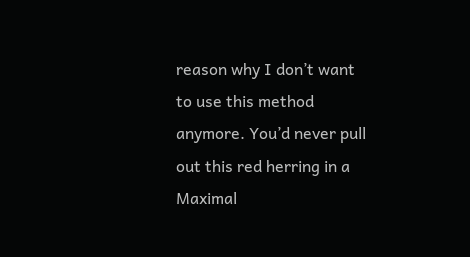reason why I don’t want to use this method anymore. You’d never pull out this red herring in a Maximal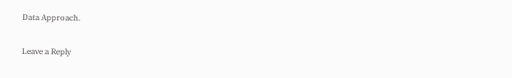Data Approach.

Leave a Reply